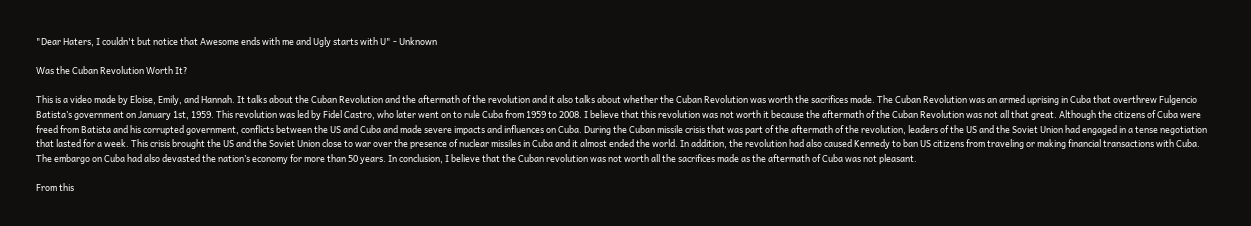"Dear Haters, I couldn't but notice that Awesome ends with me and Ugly starts with U" - Unknown

Was the Cuban Revolution Worth It?

This is a video made by Eloise, Emily, and Hannah. It talks about the Cuban Revolution and the aftermath of the revolution and it also talks about whether the Cuban Revolution was worth the sacrifices made. The Cuban Revolution was an armed uprising in Cuba that overthrew Fulgencio Batista’s government on January 1st, 1959. This revolution was led by Fidel Castro, who later went on to rule Cuba from 1959 to 2008. I believe that this revolution was not worth it because the aftermath of the Cuban Revolution was not all that great. Although the citizens of Cuba were freed from Batista and his corrupted government, conflicts between the US and Cuba and made severe impacts and influences on Cuba. During the Cuban missile crisis that was part of the aftermath of the revolution, leaders of the US and the Soviet Union had engaged in a tense negotiation that lasted for a week. This crisis brought the US and the Soviet Union close to war over the presence of nuclear missiles in Cuba and it almost ended the world. In addition, the revolution had also caused Kennedy to ban US citizens from traveling or making financial transactions with Cuba. The embargo on Cuba had also devasted the nation’s economy for more than 50 years. In conclusion, I believe that the Cuban revolution was not worth all the sacrifices made as the aftermath of Cuba was not pleasant.

From this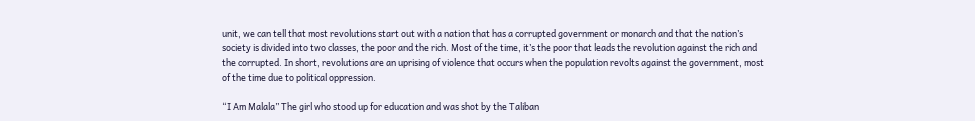unit, we can tell that most revolutions start out with a nation that has a corrupted government or monarch and that the nation’s society is divided into two classes, the poor and the rich. Most of the time, it’s the poor that leads the revolution against the rich and the corrupted. In short, revolutions are an uprising of violence that occurs when the population revolts against the government, most of the time due to political oppression.

“I Am Malala” The girl who stood up for education and was shot by the Taliban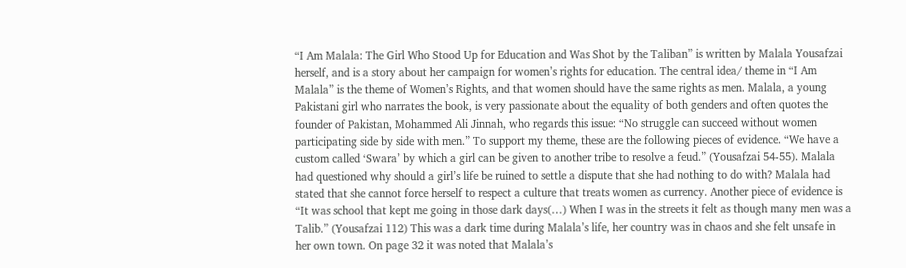“I Am Malala: The Girl Who Stood Up for Education and Was Shot by the Taliban” is written by Malala Yousafzai herself, and is a story about her campaign for women’s rights for education. The central idea/ theme in “I Am Malala” is the theme of Women’s Rights, and that women should have the same rights as men. Malala, a young Pakistani girl who narrates the book, is very passionate about the equality of both genders and often quotes the founder of Pakistan, Mohammed Ali Jinnah, who regards this issue: “No struggle can succeed without women participating side by side with men.” To support my theme, these are the following pieces of evidence. “We have a custom called ‘Swara’ by which a girl can be given to another tribe to resolve a feud.” (Yousafzai 54-55). Malala had questioned why should a girl’s life be ruined to settle a dispute that she had nothing to do with? Malala had stated that she cannot force herself to respect a culture that treats women as currency. Another piece of evidence is “It was school that kept me going in those dark days(…) When I was in the streets it felt as though many men was a Talib.” (Yousafzai 112) This was a dark time during Malala’s life, her country was in chaos and she felt unsafe in her own town. On page 32 it was noted that Malala’s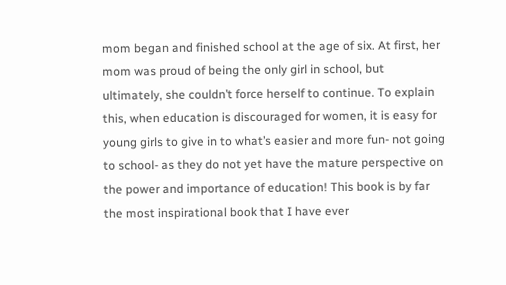mom began and finished school at the age of six. At first, her mom was proud of being the only girl in school, but ultimately, she couldn’t force herself to continue. To explain this, when education is discouraged for women, it is easy for young girls to give in to what’s easier and more fun- not going to school- as they do not yet have the mature perspective on the power and importance of education! This book is by far the most inspirational book that I have ever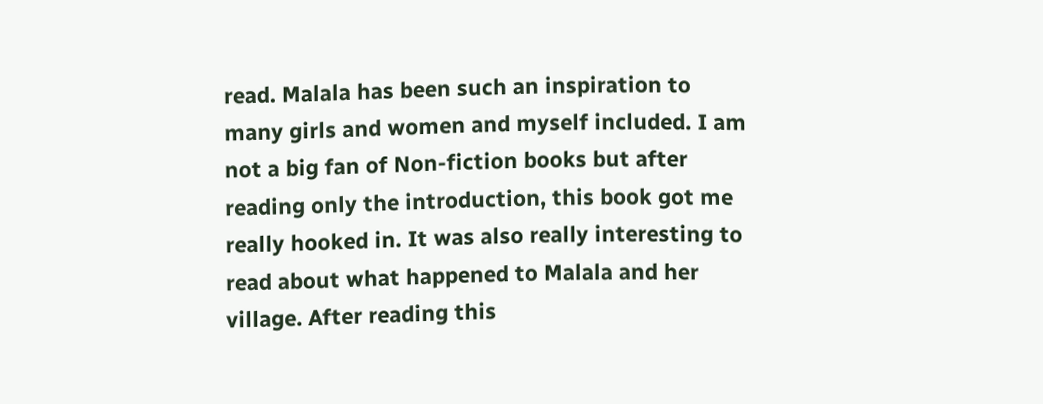read. Malala has been such an inspiration to many girls and women and myself included. I am not a big fan of Non-fiction books but after reading only the introduction, this book got me really hooked in. It was also really interesting to read about what happened to Malala and her village. After reading this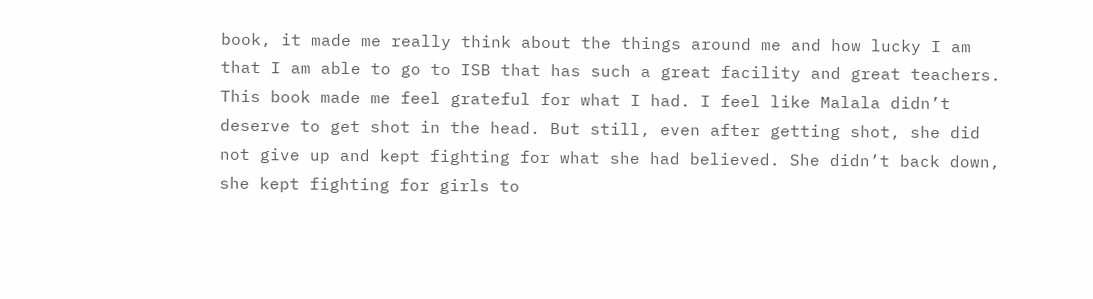book, it made me really think about the things around me and how lucky I am that I am able to go to ISB that has such a great facility and great teachers. This book made me feel grateful for what I had. I feel like Malala didn’t deserve to get shot in the head. But still, even after getting shot, she did not give up and kept fighting for what she had believed. She didn’t back down, she kept fighting for girls to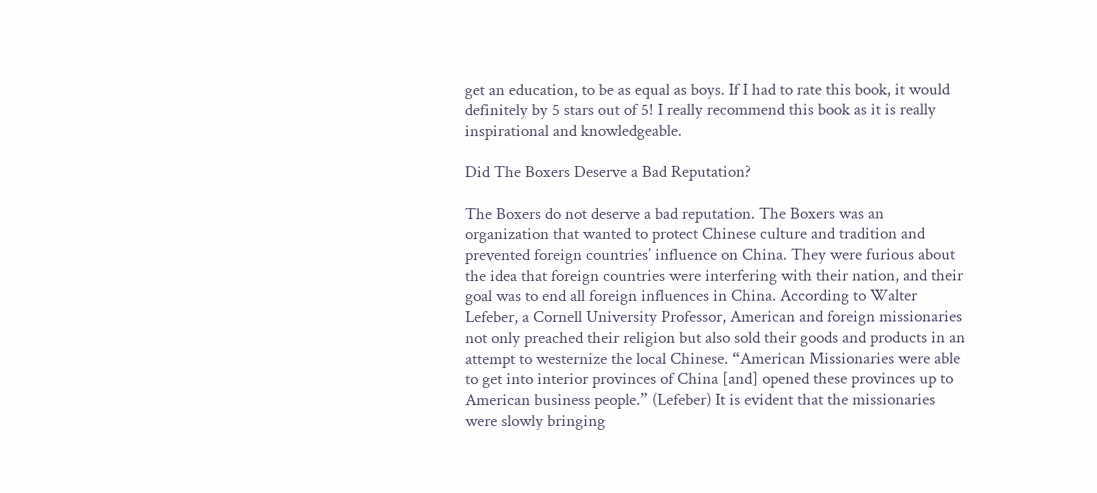get an education, to be as equal as boys. If I had to rate this book, it would definitely by 5 stars out of 5! I really recommend this book as it is really inspirational and knowledgeable.

Did The Boxers Deserve a Bad Reputation?

The Boxers do not deserve a bad reputation. The Boxers was an organization that wanted to protect Chinese culture and tradition and prevented foreign countries’ influence on China. They were furious about the idea that foreign countries were interfering with their nation, and their goal was to end all foreign influences in China. According to Walter Lefeber, a Cornell University Professor, American and foreign missionaries not only preached their religion but also sold their goods and products in an attempt to westernize the local Chinese. “American Missionaries were able to get into interior provinces of China [and] opened these provinces up to American business people.” (Lefeber) It is evident that the missionaries were slowly bringing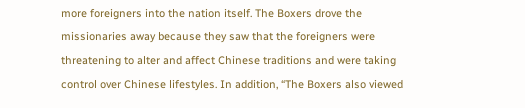more foreigners into the nation itself. The Boxers drove the missionaries away because they saw that the foreigners were threatening to alter and affect Chinese traditions and were taking control over Chinese lifestyles. In addition, “The Boxers also viewed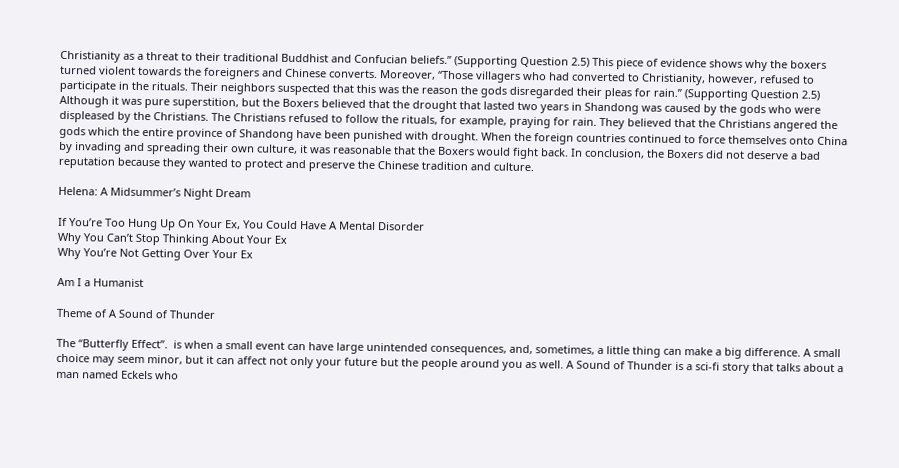Christianity as a threat to their traditional Buddhist and Confucian beliefs.” (Supporting Question 2.5) This piece of evidence shows why the boxers turned violent towards the foreigners and Chinese converts. Moreover, “Those villagers who had converted to Christianity, however, refused to participate in the rituals. Their neighbors suspected that this was the reason the gods disregarded their pleas for rain.” (Supporting Question 2.5) Although it was pure superstition, but the Boxers believed that the drought that lasted two years in Shandong was caused by the gods who were displeased by the Christians. The Christians refused to follow the rituals, for example, praying for rain. They believed that the Christians angered the gods which the entire province of Shandong have been punished with drought. When the foreign countries continued to force themselves onto China by invading and spreading their own culture, it was reasonable that the Boxers would fight back. In conclusion, the Boxers did not deserve a bad reputation because they wanted to protect and preserve the Chinese tradition and culture.

Helena: A Midsummer’s Night Dream

If You’re Too Hung Up On Your Ex, You Could Have A Mental Disorder
Why You Can’t Stop Thinking About Your Ex
Why You’re Not Getting Over Your Ex

Am I a Humanist

Theme of A Sound of Thunder

The “Butterfly Effect”.  is when a small event can have large unintended consequences, and, sometimes, a little thing can make a big difference. A small choice may seem minor, but it can affect not only your future but the people around you as well. A Sound of Thunder is a sci-fi story that talks about a man named Eckels who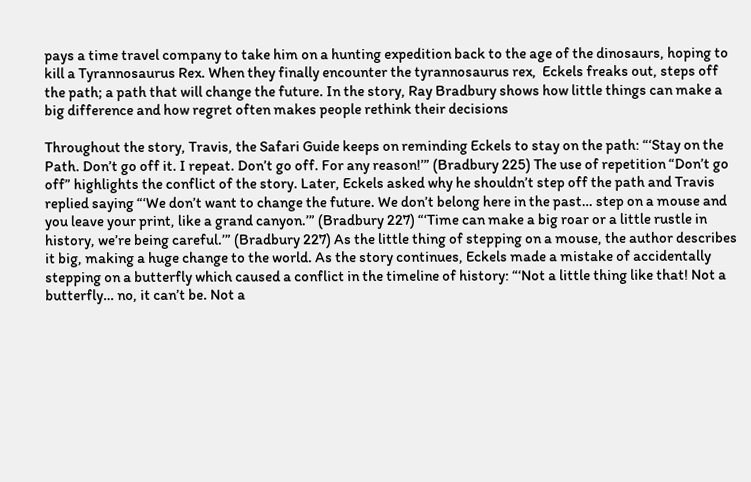pays a time travel company to take him on a hunting expedition back to the age of the dinosaurs, hoping to kill a Tyrannosaurus Rex. When they finally encounter the tyrannosaurus rex,  Eckels freaks out, steps off the path; a path that will change the future. In the story, Ray Bradbury shows how little things can make a big difference and how regret often makes people rethink their decisions

Throughout the story, Travis, the Safari Guide keeps on reminding Eckels to stay on the path: “‘Stay on the Path. Don’t go off it. I repeat. Don’t go off. For any reason!’” (Bradbury 225) The use of repetition “Don’t go off” highlights the conflict of the story. Later, Eckels asked why he shouldn’t step off the path and Travis replied saying “‘We don’t want to change the future. We don’t belong here in the past… step on a mouse and you leave your print, like a grand canyon.’” (Bradbury 227) “‘Time can make a big roar or a little rustle in history, we’re being careful.’” (Bradbury 227) As the little thing of stepping on a mouse, the author describes it big, making a huge change to the world. As the story continues, Eckels made a mistake of accidentally stepping on a butterfly which caused a conflict in the timeline of history: “‘Not a little thing like that! Not a butterfly… no, it can’t be. Not a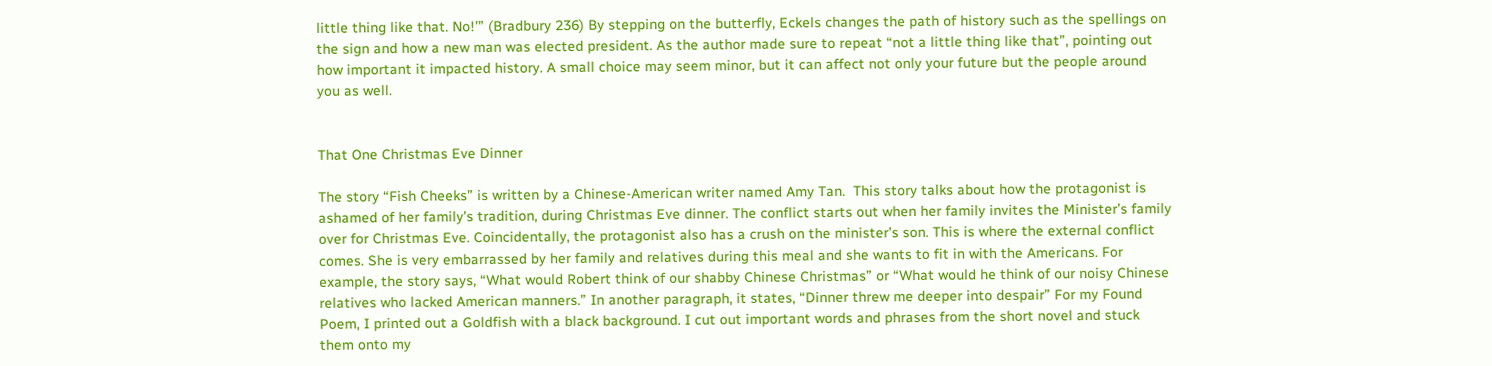little thing like that. No!’” (Bradbury 236) By stepping on the butterfly, Eckels changes the path of history such as the spellings on the sign and how a new man was elected president. As the author made sure to repeat “not a little thing like that”, pointing out how important it impacted history. A small choice may seem minor, but it can affect not only your future but the people around you as well.


That One Christmas Eve Dinner

The story “Fish Cheeks” is written by a Chinese-American writer named Amy Tan.  This story talks about how the protagonist is ashamed of her family’s tradition, during Christmas Eve dinner. The conflict starts out when her family invites the Minister’s family over for Christmas Eve. Coincidentally, the protagonist also has a crush on the minister’s son. This is where the external conflict comes. She is very embarrassed by her family and relatives during this meal and she wants to fit in with the Americans. For example, the story says, “What would Robert think of our shabby Chinese Christmas” or “What would he think of our noisy Chinese relatives who lacked American manners.” In another paragraph, it states, “Dinner threw me deeper into despair” For my Found Poem, I printed out a Goldfish with a black background. I cut out important words and phrases from the short novel and stuck them onto my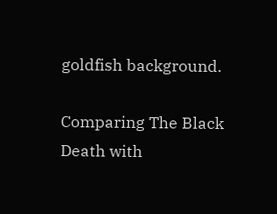goldfish background.

Comparing The Black Death with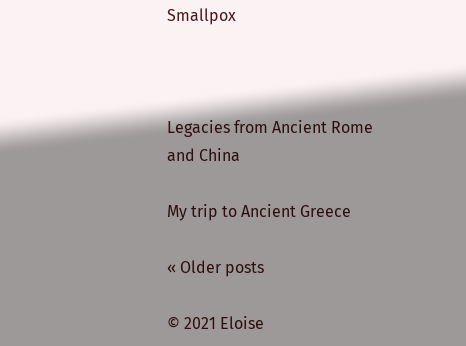Smallpox



Legacies from Ancient Rome and China

My trip to Ancient Greece

« Older posts

© 2021 Eloise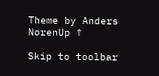Theme by Anders NorenUp ↑

Skip to toolbar